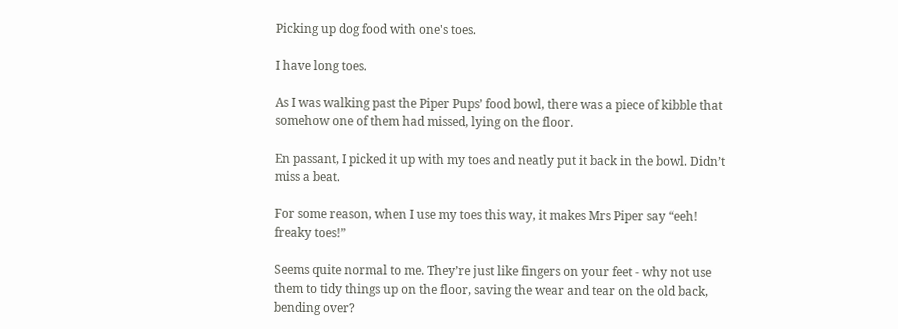Picking up dog food with one's toes.

I have long toes.

As I was walking past the Piper Pups’ food bowl, there was a piece of kibble that somehow one of them had missed, lying on the floor.

En passant, I picked it up with my toes and neatly put it back in the bowl. Didn’t miss a beat.

For some reason, when I use my toes this way, it makes Mrs Piper say “eeh! freaky toes!”

Seems quite normal to me. They’re just like fingers on your feet - why not use them to tidy things up on the floor, saving the wear and tear on the old back, bending over?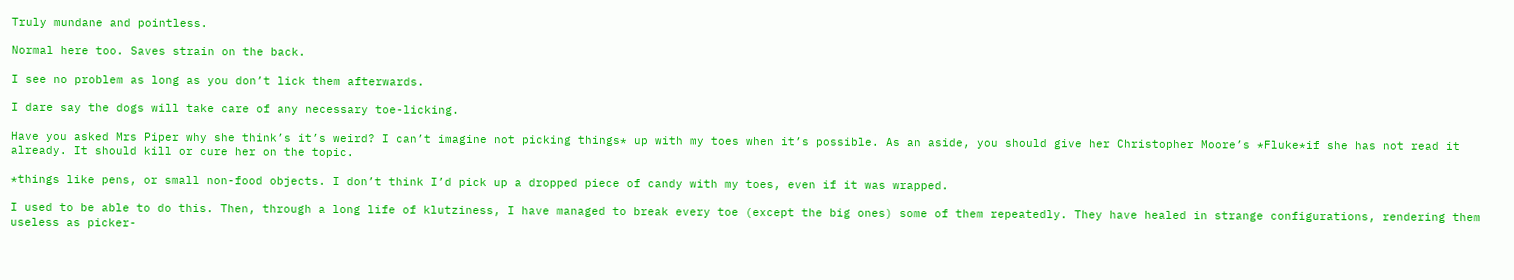Truly mundane and pointless.

Normal here too. Saves strain on the back.

I see no problem as long as you don’t lick them afterwards.

I dare say the dogs will take care of any necessary toe-licking.

Have you asked Mrs Piper why she think’s it’s weird? I can’t imagine not picking things* up with my toes when it’s possible. As an aside, you should give her Christopher Moore’s *Fluke*if she has not read it already. It should kill or cure her on the topic.

*things like pens, or small non-food objects. I don’t think I’d pick up a dropped piece of candy with my toes, even if it was wrapped.

I used to be able to do this. Then, through a long life of klutziness, I have managed to break every toe (except the big ones) some of them repeatedly. They have healed in strange configurations, rendering them useless as picker-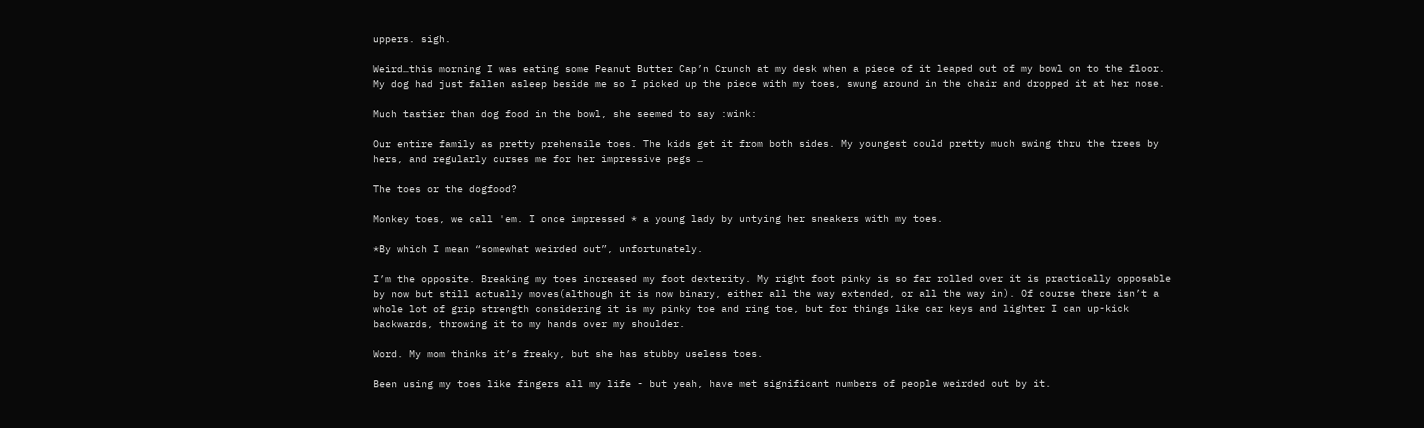uppers. sigh.

Weird…this morning I was eating some Peanut Butter Cap’n Crunch at my desk when a piece of it leaped out of my bowl on to the floor. My dog had just fallen asleep beside me so I picked up the piece with my toes, swung around in the chair and dropped it at her nose.

Much tastier than dog food in the bowl, she seemed to say :wink:

Our entire family as pretty prehensile toes. The kids get it from both sides. My youngest could pretty much swing thru the trees by hers, and regularly curses me for her impressive pegs …

The toes or the dogfood?

Monkey toes, we call 'em. I once impressed * a young lady by untying her sneakers with my toes.

*By which I mean “somewhat weirded out”, unfortunately.

I’m the opposite. Breaking my toes increased my foot dexterity. My right foot pinky is so far rolled over it is practically opposable by now but still actually moves(although it is now binary, either all the way extended, or all the way in). Of course there isn’t a whole lot of grip strength considering it is my pinky toe and ring toe, but for things like car keys and lighter I can up-kick backwards, throwing it to my hands over my shoulder.

Word. My mom thinks it’s freaky, but she has stubby useless toes.

Been using my toes like fingers all my life - but yeah, have met significant numbers of people weirded out by it.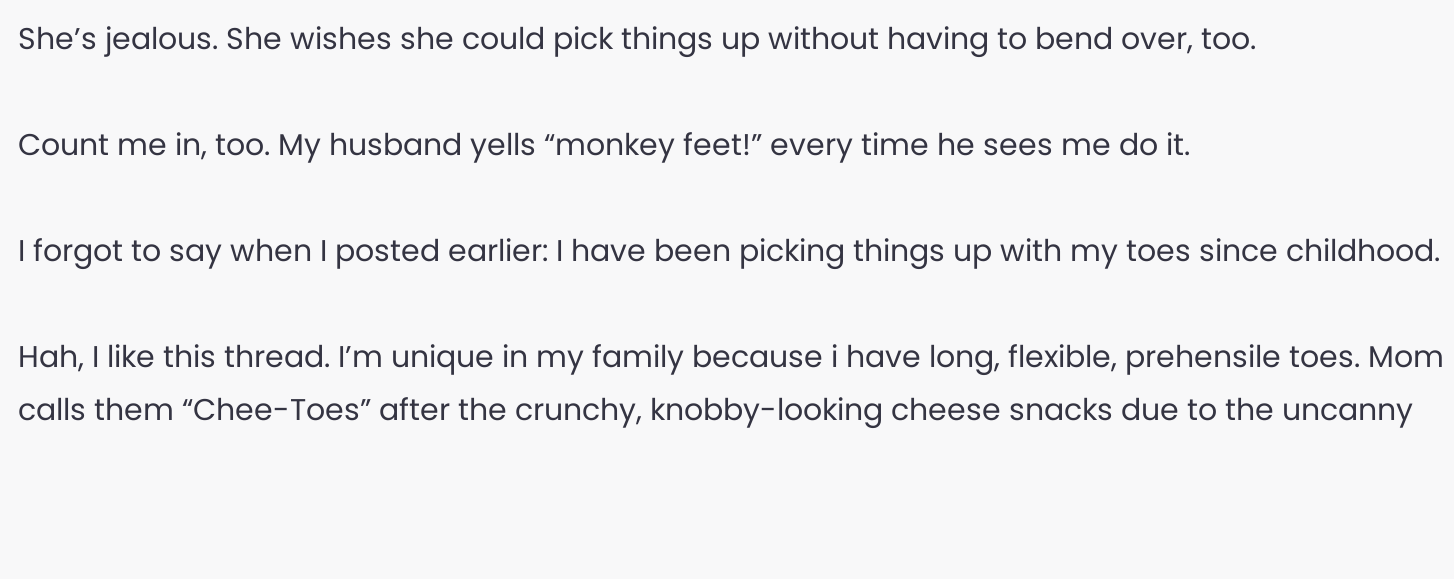She’s jealous. She wishes she could pick things up without having to bend over, too.

Count me in, too. My husband yells “monkey feet!” every time he sees me do it.

I forgot to say when I posted earlier: I have been picking things up with my toes since childhood.

Hah, I like this thread. I’m unique in my family because i have long, flexible, prehensile toes. Mom calls them “Chee-Toes” after the crunchy, knobby-looking cheese snacks due to the uncanny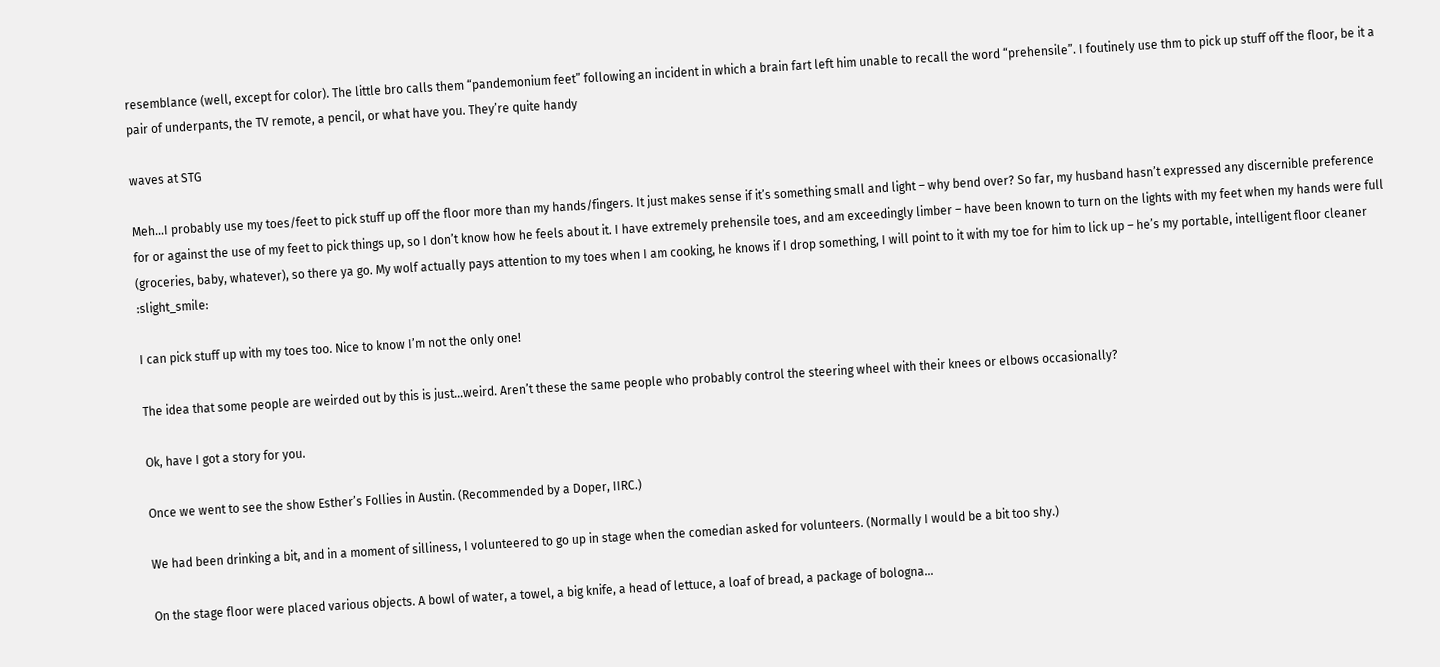resemblance (well, except for color). The little bro calls them “pandemonium feet” following an incident in which a brain fart left him unable to recall the word “prehensile”. I foutinely use thm to pick up stuff off the floor, be it a pair of underpants, the TV remote, a pencil, or what have you. They’re quite handy

waves at STG

Meh…I probably use my toes/feet to pick stuff up off the floor more than my hands/fingers. It just makes sense if it’s something small and light – why bend over? So far, my husband hasn’t expressed any discernible preference for or against the use of my feet to pick things up, so I don’t know how he feels about it. I have extremely prehensile toes, and am exceedingly limber – have been known to turn on the lights with my feet when my hands were full (groceries, baby, whatever), so there ya go. My wolf actually pays attention to my toes when I am cooking, he knows if I drop something, I will point to it with my toe for him to lick up – he’s my portable, intelligent floor cleaner :slight_smile:

I can pick stuff up with my toes too. Nice to know I’m not the only one!

The idea that some people are weirded out by this is just…weird. Aren’t these the same people who probably control the steering wheel with their knees or elbows occasionally?

Ok, have I got a story for you.

Once we went to see the show Esther’s Follies in Austin. (Recommended by a Doper, IIRC.)

We had been drinking a bit, and in a moment of silliness, I volunteered to go up in stage when the comedian asked for volunteers. (Normally I would be a bit too shy.)

On the stage floor were placed various objects. A bowl of water, a towel, a big knife, a head of lettuce, a loaf of bread, a package of bologna…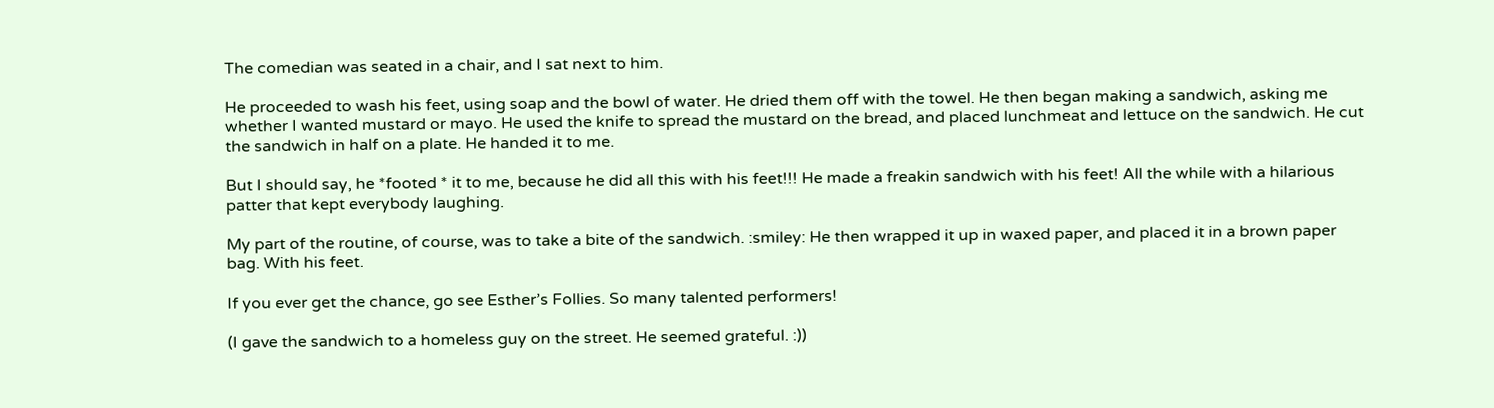The comedian was seated in a chair, and I sat next to him.

He proceeded to wash his feet, using soap and the bowl of water. He dried them off with the towel. He then began making a sandwich, asking me whether I wanted mustard or mayo. He used the knife to spread the mustard on the bread, and placed lunchmeat and lettuce on the sandwich. He cut the sandwich in half on a plate. He handed it to me.

But I should say, he *footed * it to me, because he did all this with his feet!!! He made a freakin sandwich with his feet! All the while with a hilarious patter that kept everybody laughing.

My part of the routine, of course, was to take a bite of the sandwich. :smiley: He then wrapped it up in waxed paper, and placed it in a brown paper bag. With his feet.

If you ever get the chance, go see Esther’s Follies. So many talented performers!

(I gave the sandwich to a homeless guy on the street. He seemed grateful. :))